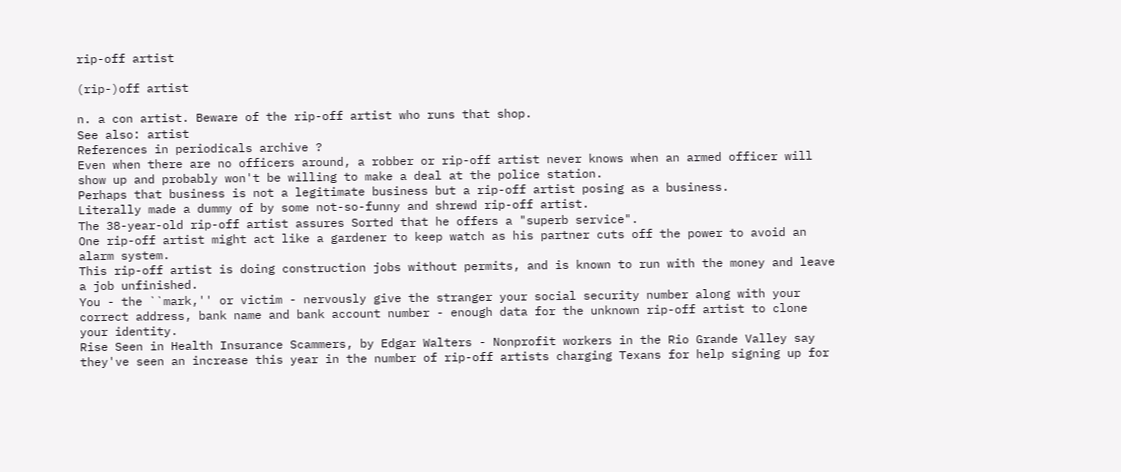rip-off artist

(rip-)off artist

n. a con artist. Beware of the rip-off artist who runs that shop.
See also: artist
References in periodicals archive ?
Even when there are no officers around, a robber or rip-off artist never knows when an armed officer will show up and probably won't be willing to make a deal at the police station.
Perhaps that business is not a legitimate business but a rip-off artist posing as a business.
Literally made a dummy of by some not-so-funny and shrewd rip-off artist.
The 38-year-old rip-off artist assures Sorted that he offers a "superb service".
One rip-off artist might act like a gardener to keep watch as his partner cuts off the power to avoid an alarm system.
This rip-off artist is doing construction jobs without permits, and is known to run with the money and leave a job unfinished.
You - the ``mark,'' or victim - nervously give the stranger your social security number along with your correct address, bank name and bank account number - enough data for the unknown rip-off artist to clone your identity.
Rise Seen in Health Insurance Scammers, by Edgar Walters - Nonprofit workers in the Rio Grande Valley say they've seen an increase this year in the number of rip-off artists charging Texans for help signing up for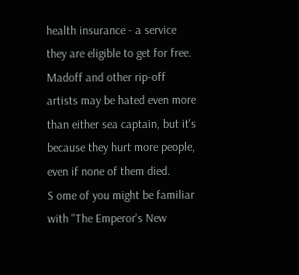health insurance - a service they are eligible to get for free.
Madoff and other rip-off artists may be hated even more than either sea captain, but it's because they hurt more people, even if none of them died.
S ome of you might be familiar with "The Emperor's New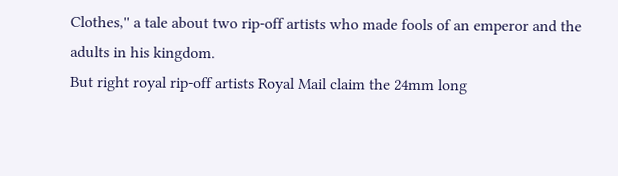Clothes,'' a tale about two rip-off artists who made fools of an emperor and the adults in his kingdom.
But right royal rip-off artists Royal Mail claim the 24mm long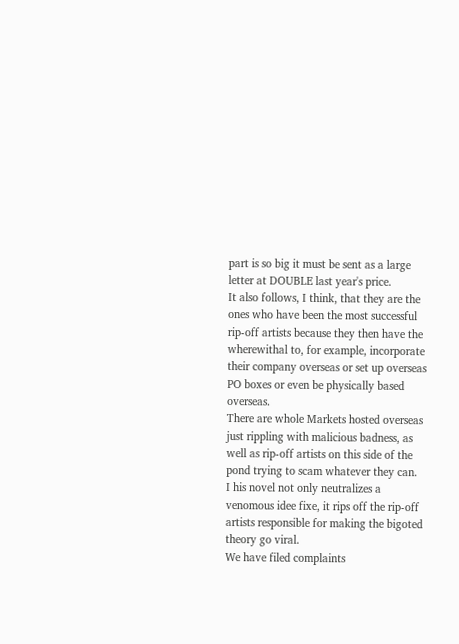part is so big it must be sent as a large letter at DOUBLE last year's price.
It also follows, I think, that they are the ones who have been the most successful rip-off artists because they then have the wherewithal to, for example, incorporate their company overseas or set up overseas PO boxes or even be physically based overseas.
There are whole Markets hosted overseas just rippling with malicious badness, as well as rip-off artists on this side of the pond trying to scam whatever they can.
I his novel not only neutralizes a venomous idee fixe, it rips off the rip-off artists responsible for making the bigoted theory go viral.
We have filed complaints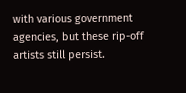with various government agencies, but these rip-off artists still persist.